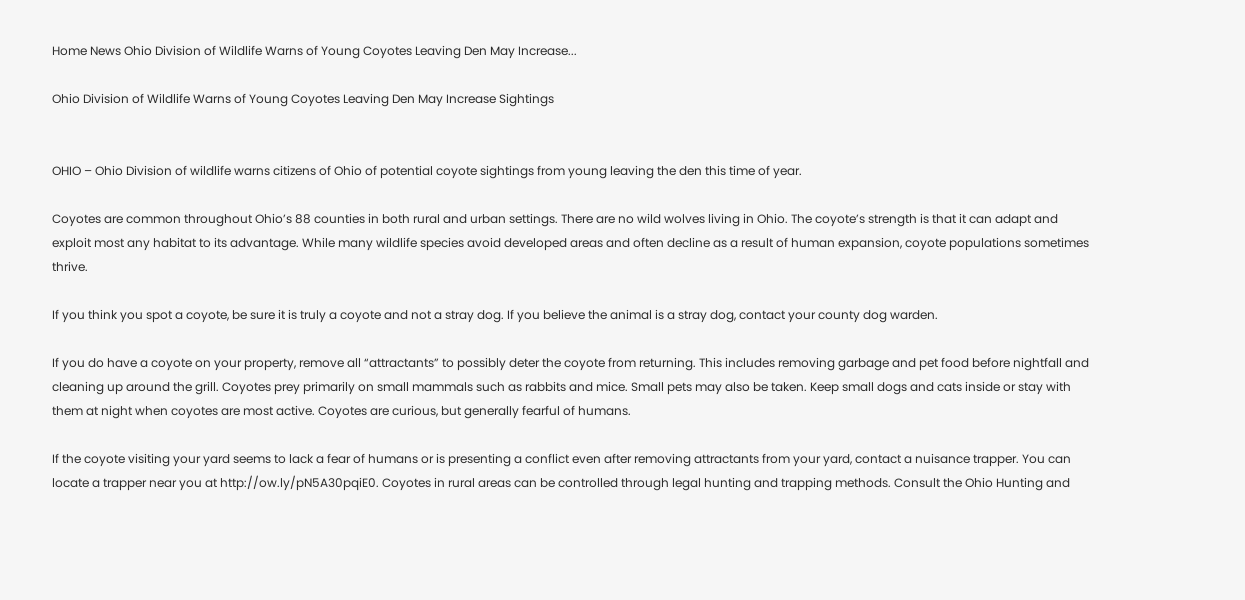Home News Ohio Division of Wildlife Warns of Young Coyotes Leaving Den May Increase...

Ohio Division of Wildlife Warns of Young Coyotes Leaving Den May Increase Sightings


OHIO – Ohio Division of wildlife warns citizens of Ohio of potential coyote sightings from young leaving the den this time of year.

Coyotes are common throughout Ohio’s 88 counties in both rural and urban settings. There are no wild wolves living in Ohio. The coyote’s strength is that it can adapt and exploit most any habitat to its advantage. While many wildlife species avoid developed areas and often decline as a result of human expansion, coyote populations sometimes thrive.

If you think you spot a coyote, be sure it is truly a coyote and not a stray dog. If you believe the animal is a stray dog, contact your county dog warden.

If you do have a coyote on your property, remove all “attractants” to possibly deter the coyote from returning. This includes removing garbage and pet food before nightfall and cleaning up around the grill. Coyotes prey primarily on small mammals such as rabbits and mice. Small pets may also be taken. Keep small dogs and cats inside or stay with them at night when coyotes are most active. Coyotes are curious, but generally fearful of humans.

If the coyote visiting your yard seems to lack a fear of humans or is presenting a conflict even after removing attractants from your yard, contact a nuisance trapper. You can locate a trapper near you at http://ow.ly/pN5A30pqiE0. Coyotes in rural areas can be controlled through legal hunting and trapping methods. Consult the Ohio Hunting and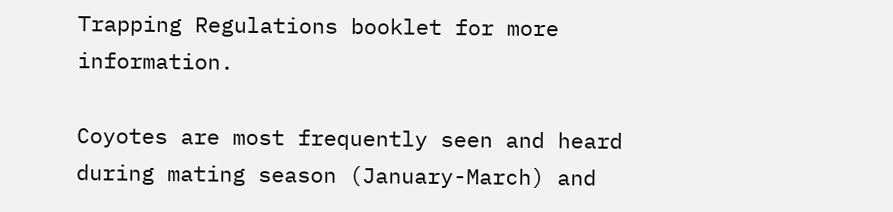Trapping Regulations booklet for more information.

Coyotes are most frequently seen and heard during mating season (January-March) and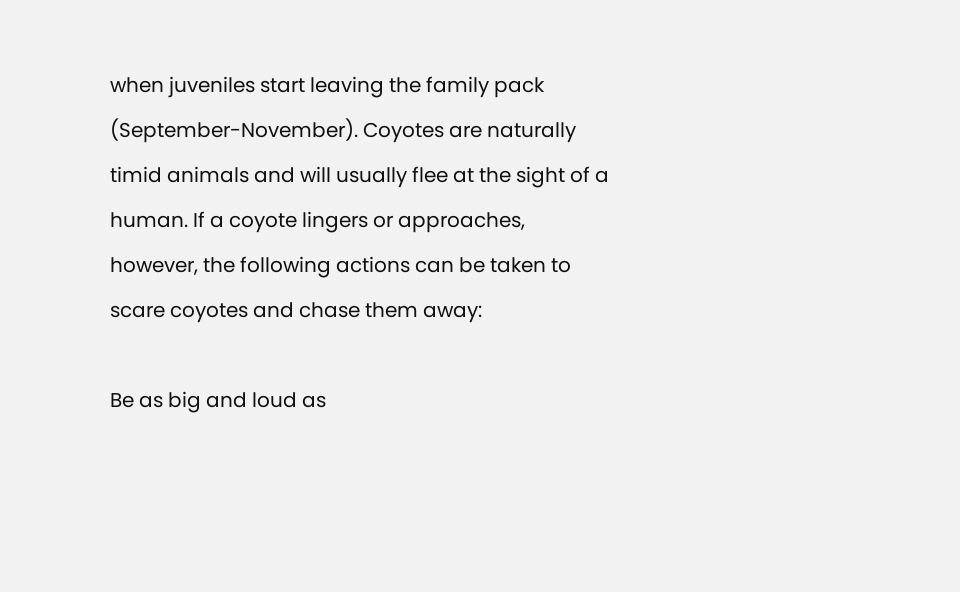when juveniles start leaving the family pack (September-November). Coyotes are naturally timid animals and will usually flee at the sight of a human. If a coyote lingers or approaches, however, the following actions can be taken to scare coyotes and chase them away:

Be as big and loud as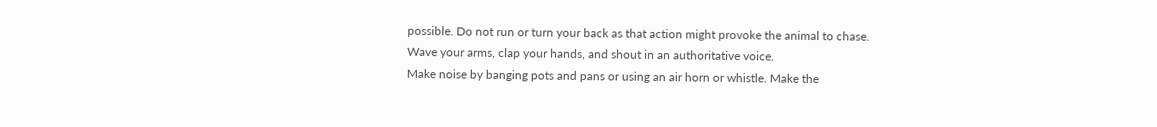possible. Do not run or turn your back as that action might provoke the animal to chase.
Wave your arms, clap your hands, and shout in an authoritative voice.
Make noise by banging pots and pans or using an air horn or whistle. Make the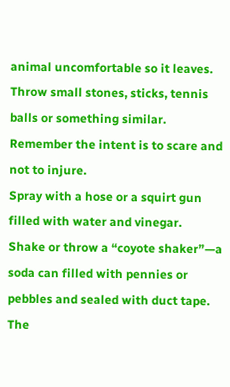animal uncomfortable so it leaves.
Throw small stones, sticks, tennis balls or something similar. Remember the intent is to scare and not to injure.
Spray with a hose or a squirt gun filled with water and vinegar.
Shake or throw a “coyote shaker”—a soda can filled with pennies or pebbles and sealed with duct tape. The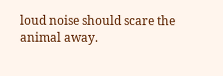loud noise should scare the animal away.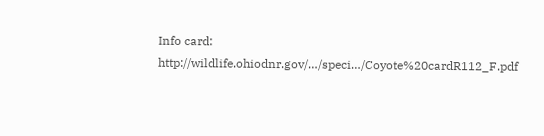Info card: http://wildlife.ohiodnr.gov/…/speci…/Coyote%20cardR112_F.pdf